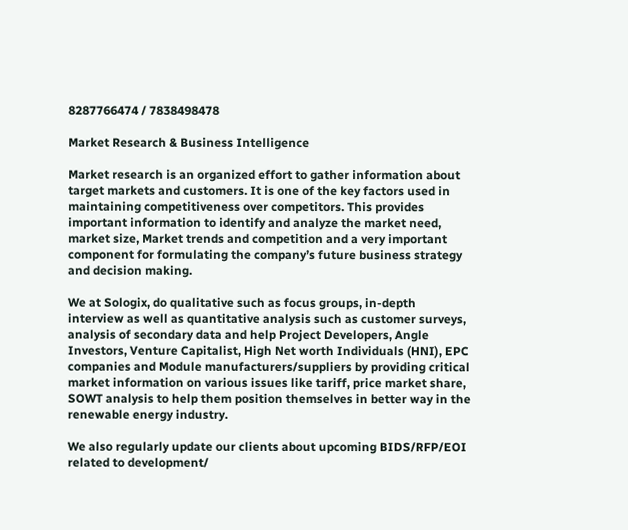8287766474 / 7838498478

Market Research & Business Intelligence

Market research is an organized effort to gather information about target markets and customers. It is one of the key factors used in maintaining competitiveness over competitors. This provides important information to identify and analyze the market need, market size, Market trends and competition and a very important component for formulating the company’s future business strategy and decision making.

We at Sologix, do qualitative such as focus groups, in-depth interview as well as quantitative analysis such as customer surveys, analysis of secondary data and help Project Developers, Angle Investors, Venture Capitalist, High Net worth Individuals (HNI), EPC companies and Module manufacturers/suppliers by providing critical market information on various issues like tariff, price market share, SOWT analysis to help them position themselves in better way in the renewable energy industry.

We also regularly update our clients about upcoming BIDS/RFP/EOI related to development/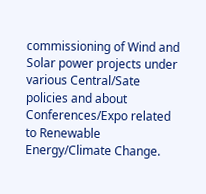commissioning of Wind and Solar power projects under various Central/Sate policies and about Conferences/Expo related to Renewable Energy/Climate Change.